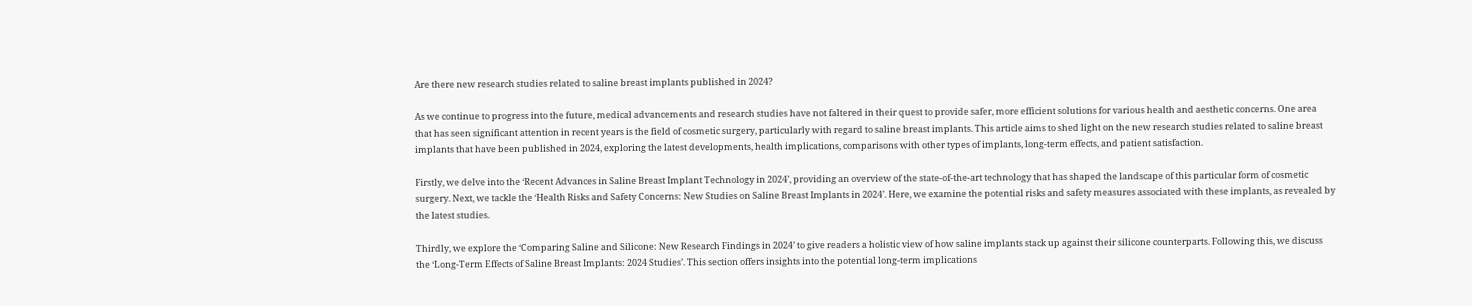Are there new research studies related to saline breast implants published in 2024?

As we continue to progress into the future, medical advancements and research studies have not faltered in their quest to provide safer, more efficient solutions for various health and aesthetic concerns. One area that has seen significant attention in recent years is the field of cosmetic surgery, particularly with regard to saline breast implants. This article aims to shed light on the new research studies related to saline breast implants that have been published in 2024, exploring the latest developments, health implications, comparisons with other types of implants, long-term effects, and patient satisfaction.

Firstly, we delve into the ‘Recent Advances in Saline Breast Implant Technology in 2024’, providing an overview of the state-of-the-art technology that has shaped the landscape of this particular form of cosmetic surgery. Next, we tackle the ‘Health Risks and Safety Concerns: New Studies on Saline Breast Implants in 2024’. Here, we examine the potential risks and safety measures associated with these implants, as revealed by the latest studies.

Thirdly, we explore the ‘Comparing Saline and Silicone: New Research Findings in 2024’ to give readers a holistic view of how saline implants stack up against their silicone counterparts. Following this, we discuss the ‘Long-Term Effects of Saline Breast Implants: 2024 Studies’. This section offers insights into the potential long-term implications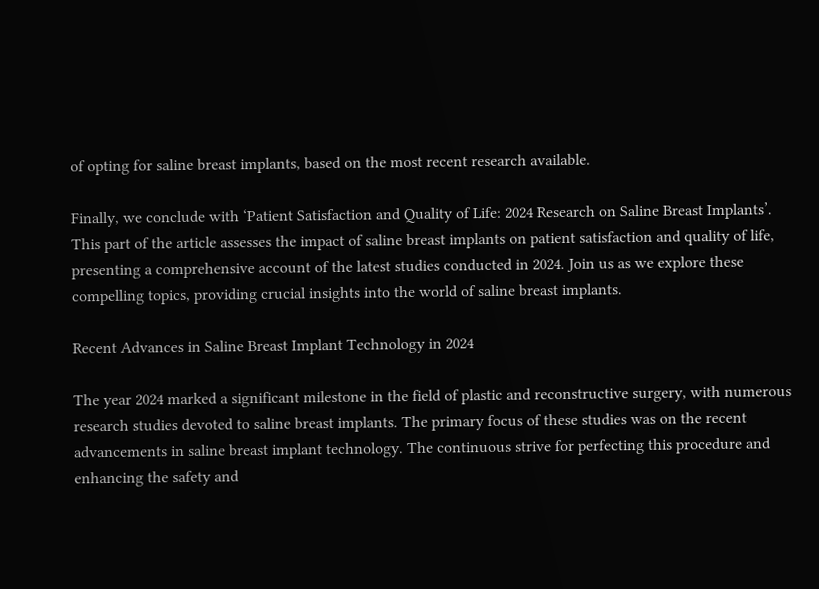of opting for saline breast implants, based on the most recent research available.

Finally, we conclude with ‘Patient Satisfaction and Quality of Life: 2024 Research on Saline Breast Implants’. This part of the article assesses the impact of saline breast implants on patient satisfaction and quality of life, presenting a comprehensive account of the latest studies conducted in 2024. Join us as we explore these compelling topics, providing crucial insights into the world of saline breast implants.

Recent Advances in Saline Breast Implant Technology in 2024

The year 2024 marked a significant milestone in the field of plastic and reconstructive surgery, with numerous research studies devoted to saline breast implants. The primary focus of these studies was on the recent advancements in saline breast implant technology. The continuous strive for perfecting this procedure and enhancing the safety and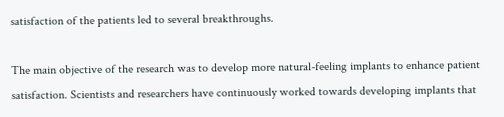satisfaction of the patients led to several breakthroughs.

The main objective of the research was to develop more natural-feeling implants to enhance patient satisfaction. Scientists and researchers have continuously worked towards developing implants that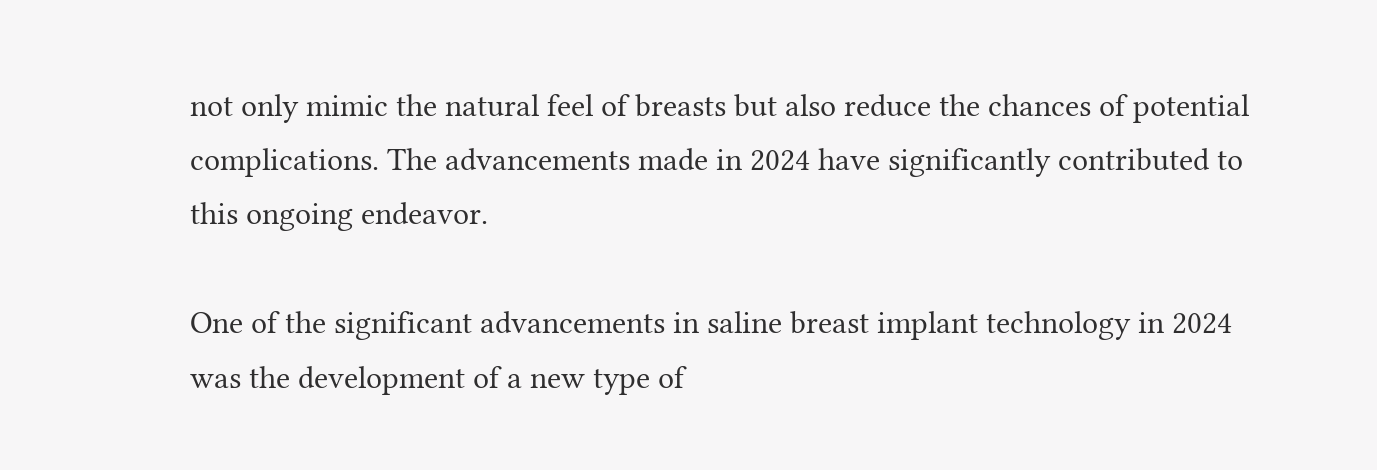not only mimic the natural feel of breasts but also reduce the chances of potential complications. The advancements made in 2024 have significantly contributed to this ongoing endeavor.

One of the significant advancements in saline breast implant technology in 2024 was the development of a new type of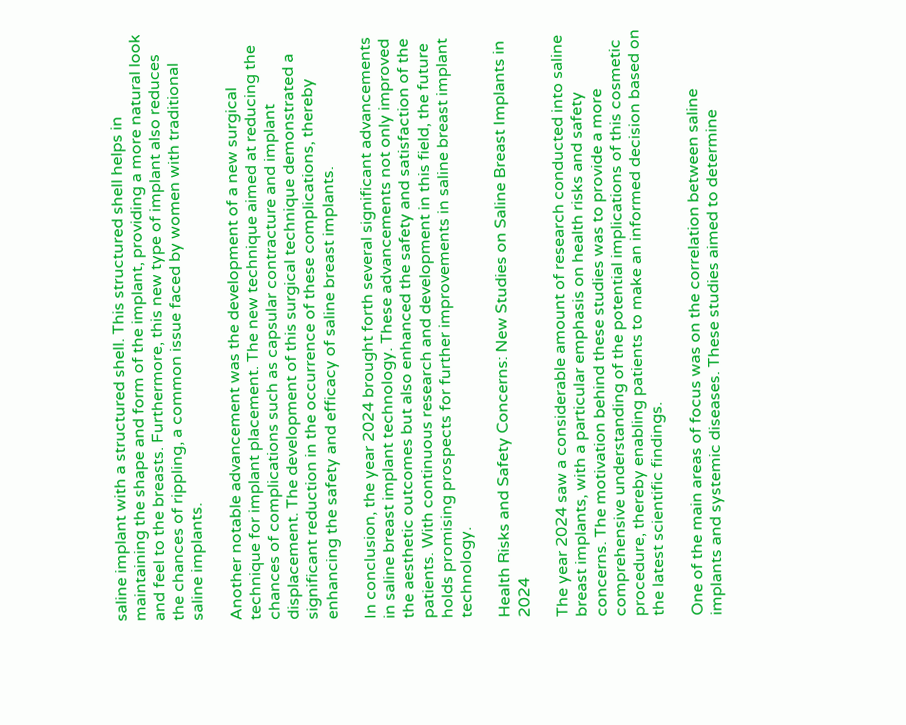saline implant with a structured shell. This structured shell helps in maintaining the shape and form of the implant, providing a more natural look and feel to the breasts. Furthermore, this new type of implant also reduces the chances of rippling, a common issue faced by women with traditional saline implants.

Another notable advancement was the development of a new surgical technique for implant placement. The new technique aimed at reducing the chances of complications such as capsular contracture and implant displacement. The development of this surgical technique demonstrated a significant reduction in the occurrence of these complications, thereby enhancing the safety and efficacy of saline breast implants.

In conclusion, the year 2024 brought forth several significant advancements in saline breast implant technology. These advancements not only improved the aesthetic outcomes but also enhanced the safety and satisfaction of the patients. With continuous research and development in this field, the future holds promising prospects for further improvements in saline breast implant technology.

Health Risks and Safety Concerns: New Studies on Saline Breast Implants in 2024

The year 2024 saw a considerable amount of research conducted into saline breast implants, with a particular emphasis on health risks and safety concerns. The motivation behind these studies was to provide a more comprehensive understanding of the potential implications of this cosmetic procedure, thereby enabling patients to make an informed decision based on the latest scientific findings.

One of the main areas of focus was on the correlation between saline implants and systemic diseases. These studies aimed to determine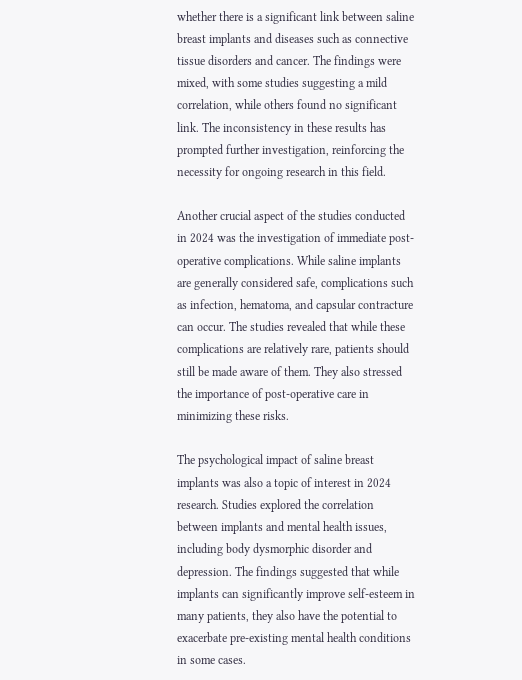whether there is a significant link between saline breast implants and diseases such as connective tissue disorders and cancer. The findings were mixed, with some studies suggesting a mild correlation, while others found no significant link. The inconsistency in these results has prompted further investigation, reinforcing the necessity for ongoing research in this field.

Another crucial aspect of the studies conducted in 2024 was the investigation of immediate post-operative complications. While saline implants are generally considered safe, complications such as infection, hematoma, and capsular contracture can occur. The studies revealed that while these complications are relatively rare, patients should still be made aware of them. They also stressed the importance of post-operative care in minimizing these risks.

The psychological impact of saline breast implants was also a topic of interest in 2024 research. Studies explored the correlation between implants and mental health issues, including body dysmorphic disorder and depression. The findings suggested that while implants can significantly improve self-esteem in many patients, they also have the potential to exacerbate pre-existing mental health conditions in some cases.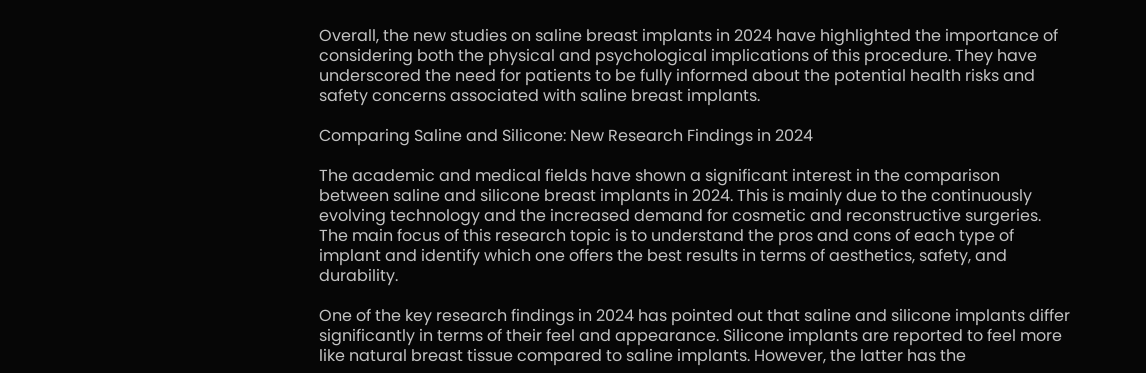Overall, the new studies on saline breast implants in 2024 have highlighted the importance of considering both the physical and psychological implications of this procedure. They have underscored the need for patients to be fully informed about the potential health risks and safety concerns associated with saline breast implants.

Comparing Saline and Silicone: New Research Findings in 2024

The academic and medical fields have shown a significant interest in the comparison between saline and silicone breast implants in 2024. This is mainly due to the continuously evolving technology and the increased demand for cosmetic and reconstructive surgeries. The main focus of this research topic is to understand the pros and cons of each type of implant and identify which one offers the best results in terms of aesthetics, safety, and durability.

One of the key research findings in 2024 has pointed out that saline and silicone implants differ significantly in terms of their feel and appearance. Silicone implants are reported to feel more like natural breast tissue compared to saline implants. However, the latter has the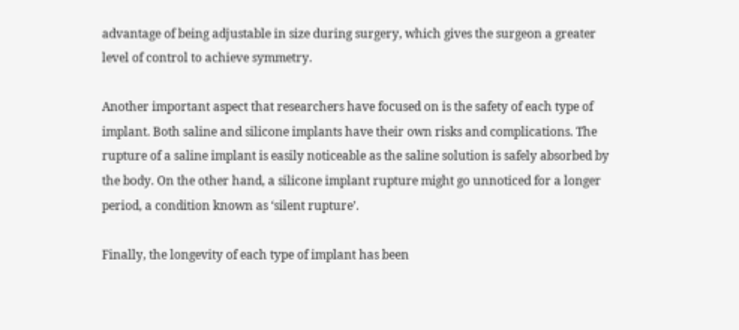advantage of being adjustable in size during surgery, which gives the surgeon a greater level of control to achieve symmetry.

Another important aspect that researchers have focused on is the safety of each type of implant. Both saline and silicone implants have their own risks and complications. The rupture of a saline implant is easily noticeable as the saline solution is safely absorbed by the body. On the other hand, a silicone implant rupture might go unnoticed for a longer period, a condition known as ‘silent rupture’.

Finally, the longevity of each type of implant has been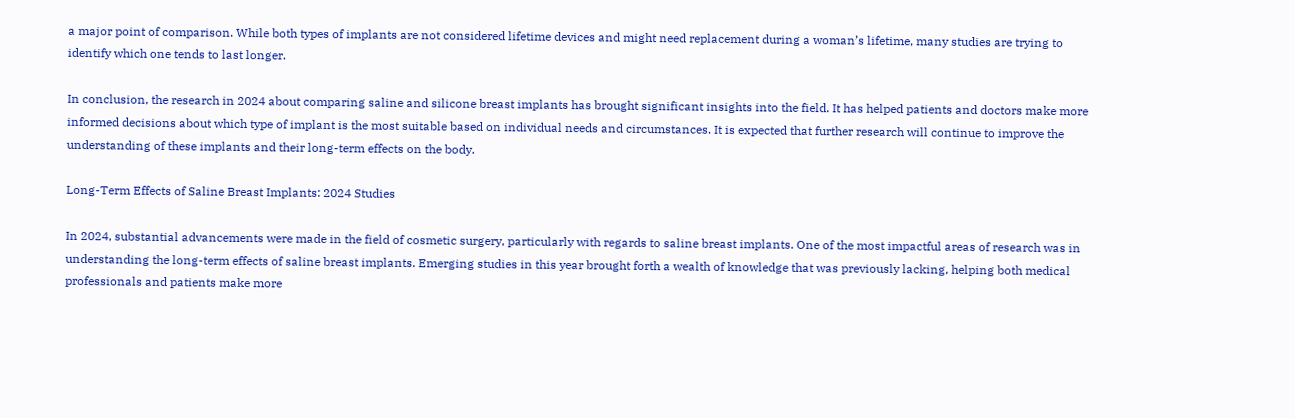a major point of comparison. While both types of implants are not considered lifetime devices and might need replacement during a woman’s lifetime, many studies are trying to identify which one tends to last longer.

In conclusion, the research in 2024 about comparing saline and silicone breast implants has brought significant insights into the field. It has helped patients and doctors make more informed decisions about which type of implant is the most suitable based on individual needs and circumstances. It is expected that further research will continue to improve the understanding of these implants and their long-term effects on the body.

Long-Term Effects of Saline Breast Implants: 2024 Studies

In 2024, substantial advancements were made in the field of cosmetic surgery, particularly with regards to saline breast implants. One of the most impactful areas of research was in understanding the long-term effects of saline breast implants. Emerging studies in this year brought forth a wealth of knowledge that was previously lacking, helping both medical professionals and patients make more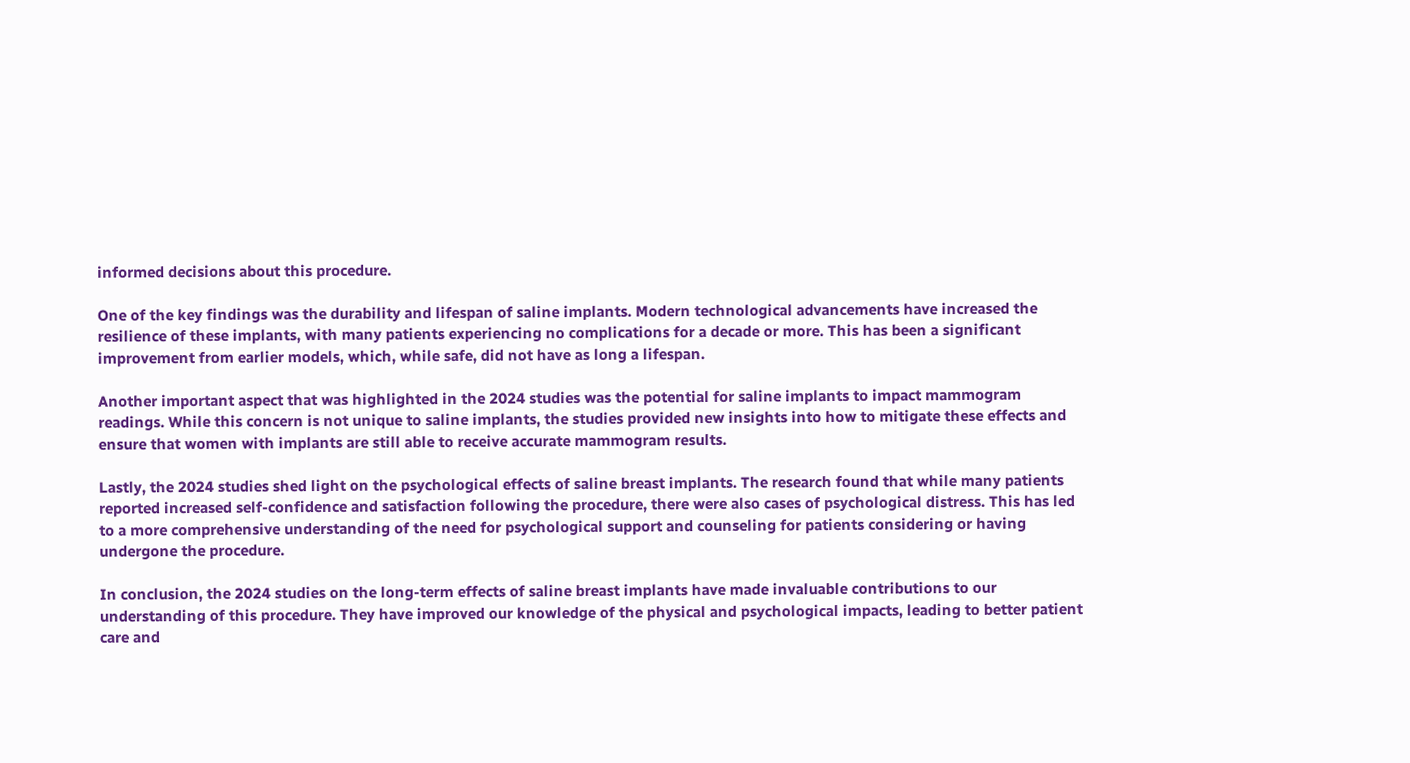informed decisions about this procedure.

One of the key findings was the durability and lifespan of saline implants. Modern technological advancements have increased the resilience of these implants, with many patients experiencing no complications for a decade or more. This has been a significant improvement from earlier models, which, while safe, did not have as long a lifespan.

Another important aspect that was highlighted in the 2024 studies was the potential for saline implants to impact mammogram readings. While this concern is not unique to saline implants, the studies provided new insights into how to mitigate these effects and ensure that women with implants are still able to receive accurate mammogram results.

Lastly, the 2024 studies shed light on the psychological effects of saline breast implants. The research found that while many patients reported increased self-confidence and satisfaction following the procedure, there were also cases of psychological distress. This has led to a more comprehensive understanding of the need for psychological support and counseling for patients considering or having undergone the procedure.

In conclusion, the 2024 studies on the long-term effects of saline breast implants have made invaluable contributions to our understanding of this procedure. They have improved our knowledge of the physical and psychological impacts, leading to better patient care and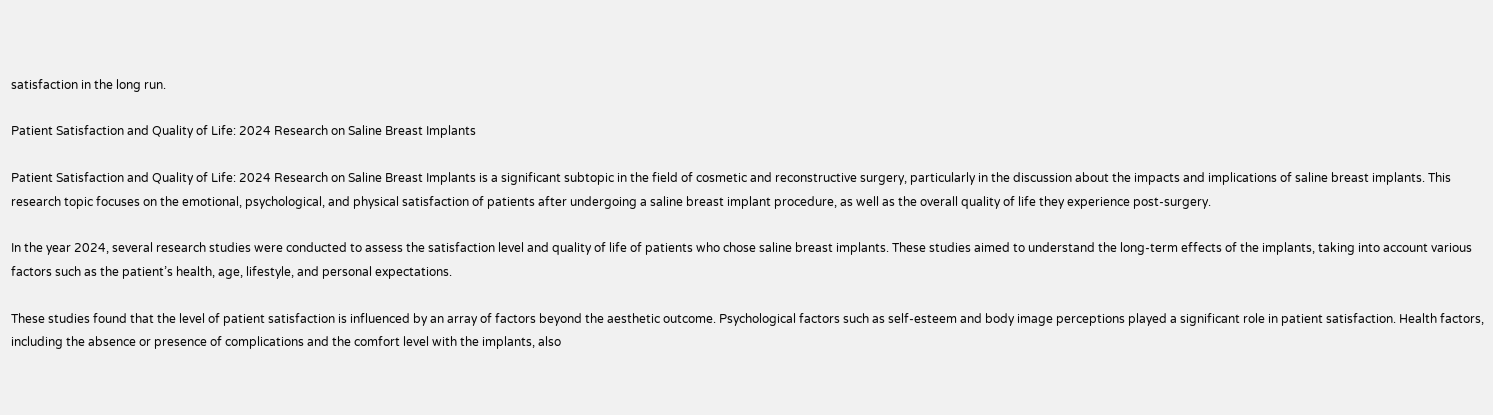satisfaction in the long run.

Patient Satisfaction and Quality of Life: 2024 Research on Saline Breast Implants

Patient Satisfaction and Quality of Life: 2024 Research on Saline Breast Implants is a significant subtopic in the field of cosmetic and reconstructive surgery, particularly in the discussion about the impacts and implications of saline breast implants. This research topic focuses on the emotional, psychological, and physical satisfaction of patients after undergoing a saline breast implant procedure, as well as the overall quality of life they experience post-surgery.

In the year 2024, several research studies were conducted to assess the satisfaction level and quality of life of patients who chose saline breast implants. These studies aimed to understand the long-term effects of the implants, taking into account various factors such as the patient’s health, age, lifestyle, and personal expectations.

These studies found that the level of patient satisfaction is influenced by an array of factors beyond the aesthetic outcome. Psychological factors such as self-esteem and body image perceptions played a significant role in patient satisfaction. Health factors, including the absence or presence of complications and the comfort level with the implants, also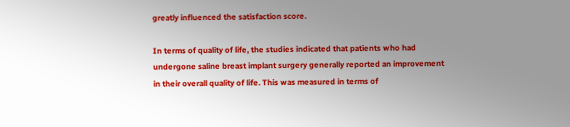greatly influenced the satisfaction score.

In terms of quality of life, the studies indicated that patients who had undergone saline breast implant surgery generally reported an improvement in their overall quality of life. This was measured in terms of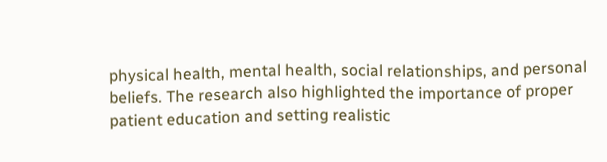physical health, mental health, social relationships, and personal beliefs. The research also highlighted the importance of proper patient education and setting realistic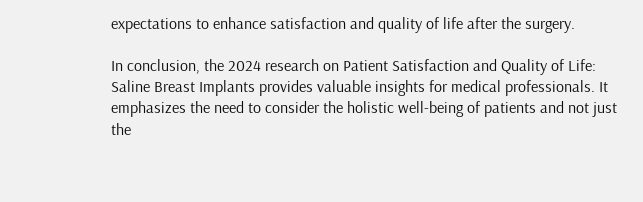expectations to enhance satisfaction and quality of life after the surgery.

In conclusion, the 2024 research on Patient Satisfaction and Quality of Life: Saline Breast Implants provides valuable insights for medical professionals. It emphasizes the need to consider the holistic well-being of patients and not just the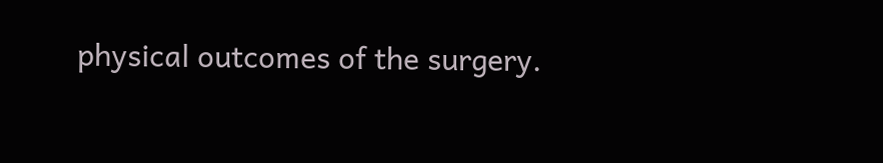physical outcomes of the surgery.